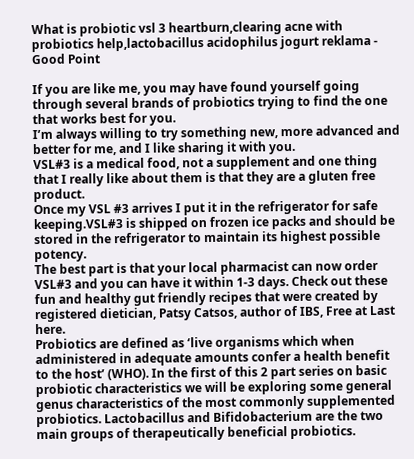What is probiotic vsl 3 heartburn,clearing acne with probiotics help,lactobacillus acidophilus jogurt reklama - Good Point

If you are like me, you may have found yourself going through several brands of probiotics trying to find the one that works best for you.
I’m always willing to try something new, more advanced and better for me, and I like sharing it with you.
VSL#3 is a medical food, not a supplement and one thing that I really like about them is that they are a gluten free product.
Once my VSL #3 arrives I put it in the refrigerator for safe keeping.VSL#3 is shipped on frozen ice packs and should be stored in the refrigerator to maintain its highest possible potency.
The best part is that your local pharmacist can now order VSL#3 and you can have it within 1-3 days. Check out these fun and healthy gut friendly recipes that were created by registered dietician, Patsy Catsos, author of IBS, Free at Last here.
Probiotics are defined as ‘live organisms which when administered in adequate amounts confer a health benefit to the host’ (WHO). In the first of this 2 part series on basic probiotic characteristics we will be exploring some general genus characteristics of the most commonly supplemented probiotics. Lactobacillus and Bifidobacterium are the two main groups of therapeutically beneficial probiotics.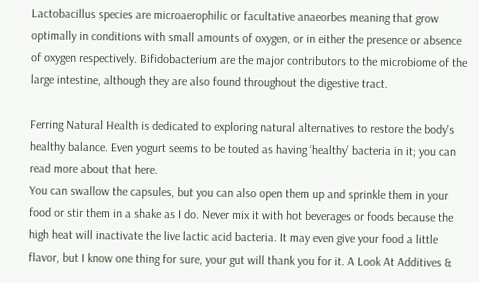Lactobacillus species are microaerophilic or facultative anaeorbes meaning that grow optimally in conditions with small amounts of oxygen, or in either the presence or absence of oxygen respectively. Bifidobacterium are the major contributors to the microbiome of the large intestine, although they are also found throughout the digestive tract.

Ferring Natural Health is dedicated to exploring natural alternatives to restore the body's healthy balance. Even yogurt seems to be touted as having ‘healthy’ bacteria in it; you can read more about that here.
You can swallow the capsules, but you can also open them up and sprinkle them in your food or stir them in a shake as I do. Never mix it with hot beverages or foods because the high heat will inactivate the live lactic acid bacteria. It may even give your food a little flavor, but I know one thing for sure, your gut will thank you for it. A Look At Additives &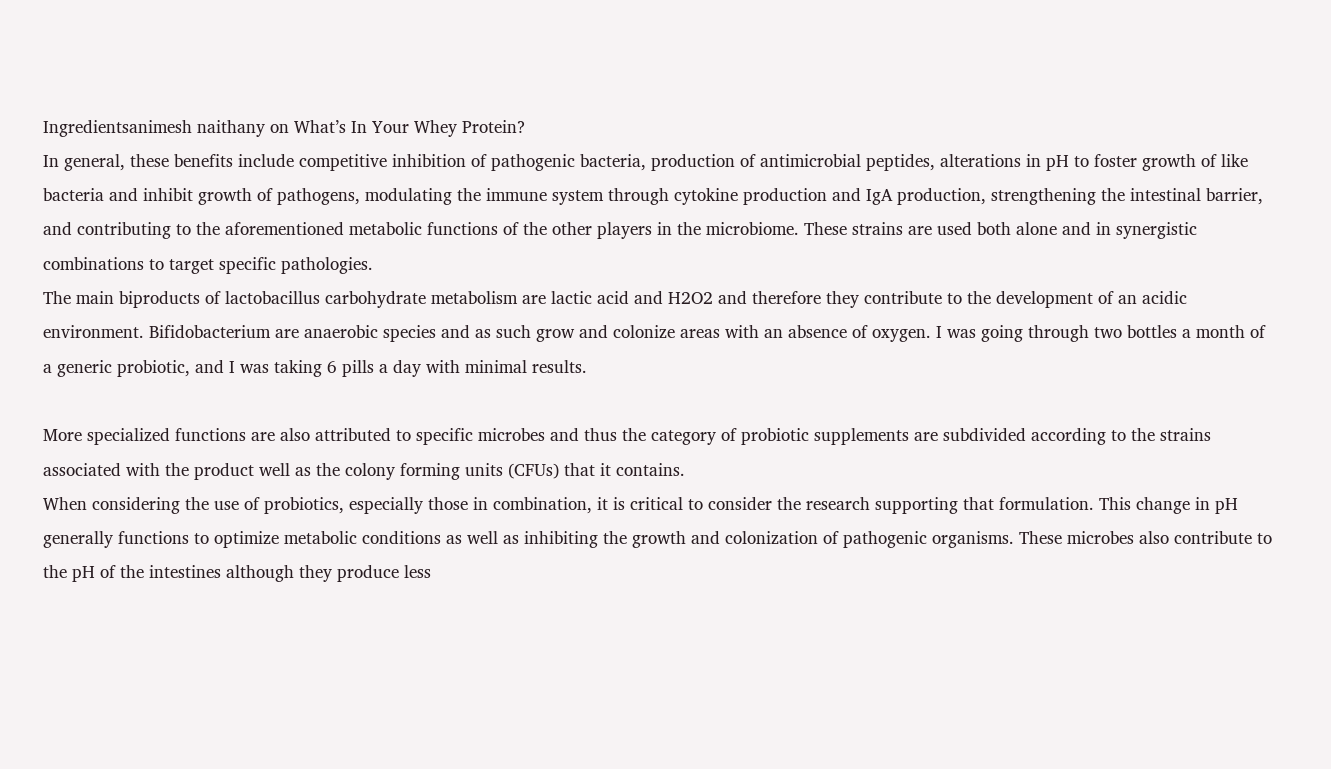Ingredientsanimesh naithany on What’s In Your Whey Protein?
In general, these benefits include competitive inhibition of pathogenic bacteria, production of antimicrobial peptides, alterations in pH to foster growth of like bacteria and inhibit growth of pathogens, modulating the immune system through cytokine production and IgA production, strengthening the intestinal barrier, and contributing to the aforementioned metabolic functions of the other players in the microbiome. These strains are used both alone and in synergistic combinations to target specific pathologies.
The main biproducts of lactobacillus carbohydrate metabolism are lactic acid and H2O2 and therefore they contribute to the development of an acidic environment. Bifidobacterium are anaerobic species and as such grow and colonize areas with an absence of oxygen. I was going through two bottles a month of a generic probiotic, and I was taking 6 pills a day with minimal results.

More specialized functions are also attributed to specific microbes and thus the category of probiotic supplements are subdivided according to the strains associated with the product well as the colony forming units (CFUs) that it contains.
When considering the use of probiotics, especially those in combination, it is critical to consider the research supporting that formulation. This change in pH generally functions to optimize metabolic conditions as well as inhibiting the growth and colonization of pathogenic organisms. These microbes also contribute to the pH of the intestines although they produce less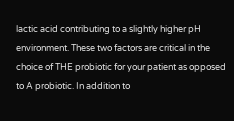lactic acid contributing to a slightly higher pH environment. These two factors are critical in the choice of THE probiotic for your patient as opposed to A probiotic. In addition to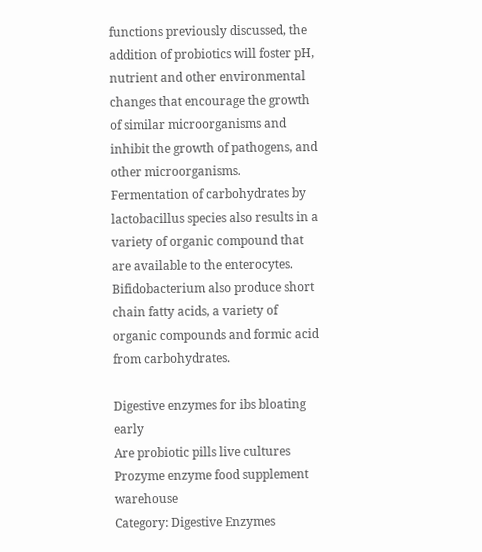functions previously discussed, the addition of probiotics will foster pH, nutrient and other environmental changes that encourage the growth of similar microorganisms and inhibit the growth of pathogens, and other microorganisms.
Fermentation of carbohydrates by lactobacillus species also results in a variety of organic compound that are available to the enterocytes. Bifidobacterium also produce short chain fatty acids, a variety of organic compounds and formic acid from carbohydrates.

Digestive enzymes for ibs bloating early
Are probiotic pills live cultures
Prozyme enzyme food supplement warehouse
Category: Digestive Enzymes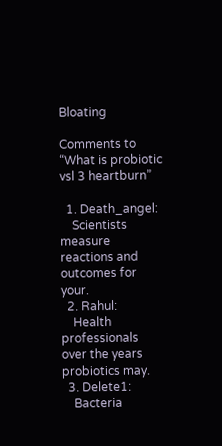Bloating

Comments to “What is probiotic vsl 3 heartburn”

  1. Death_angel:
    Scientists measure reactions and outcomes for your.
  2. Rahul:
    Health professionals over the years probiotics may.
  3. Delete1:
    Bacteria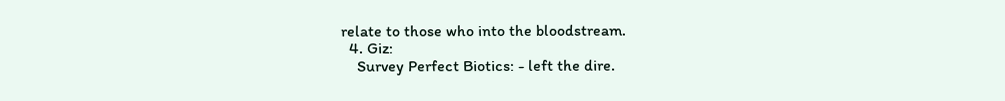relate to those who into the bloodstream.
  4. Giz:
    Survey Perfect Biotics: - left the dire.